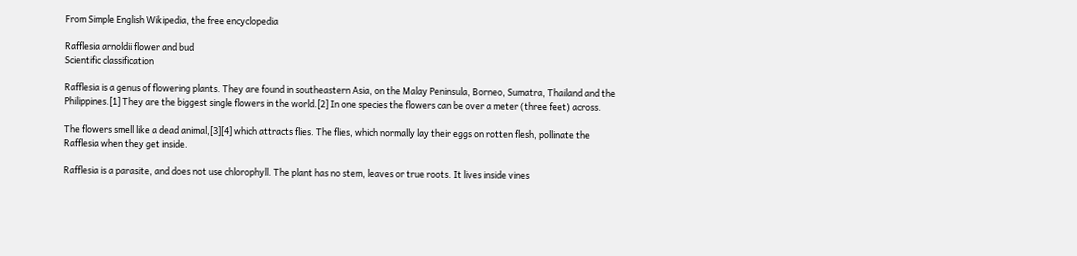From Simple English Wikipedia, the free encyclopedia

Rafflesia arnoldii flower and bud
Scientific classification

Rafflesia is a genus of flowering plants. They are found in southeastern Asia, on the Malay Peninsula, Borneo, Sumatra, Thailand and the Philippines.[1] They are the biggest single flowers in the world.[2] In one species the flowers can be over a meter (three feet) across.

The flowers smell like a dead animal,[3][4] which attracts flies. The flies, which normally lay their eggs on rotten flesh, pollinate the Rafflesia when they get inside.

Rafflesia is a parasite, and does not use chlorophyll. The plant has no stem, leaves or true roots. It lives inside vines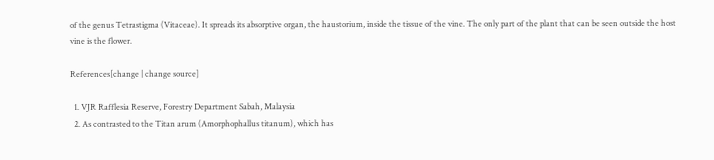of the genus Tetrastigma (Vitaceae). It spreads its absorptive organ, the haustorium, inside the tissue of the vine. The only part of the plant that can be seen outside the host vine is the flower.

References[change | change source]

  1. VJR Rafflesia Reserve, Forestry Department Sabah, Malaysia
  2. As contrasted to the Titan arum (Amorphophallus titanum), which has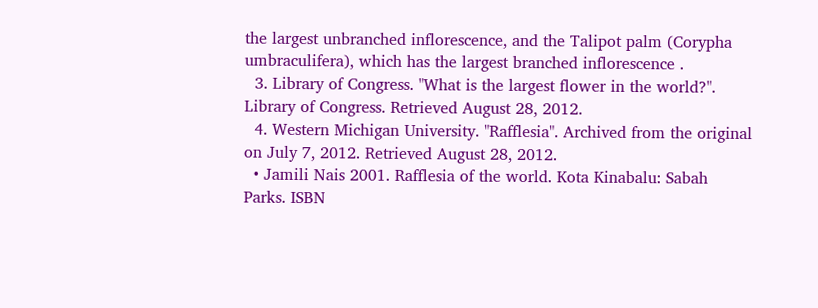the largest unbranched inflorescence, and the Talipot palm (Corypha umbraculifera), which has the largest branched inflorescence .
  3. Library of Congress. "What is the largest flower in the world?". Library of Congress. Retrieved August 28, 2012.
  4. Western Michigan University. "Rafflesia". Archived from the original on July 7, 2012. Retrieved August 28, 2012.
  • Jamili Nais 2001. Rafflesia of the world. Kota Kinabalu: Sabah Parks. ISBN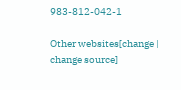983-812-042-1

Other websites[change | change source]